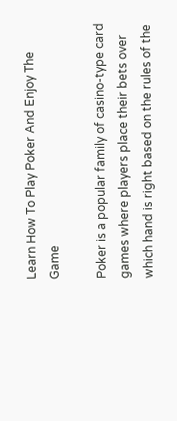Learn How To Play Poker And Enjoy The Game

Poker is a popular family of casino-type card games where players place their bets over which hand is right based on the rules of the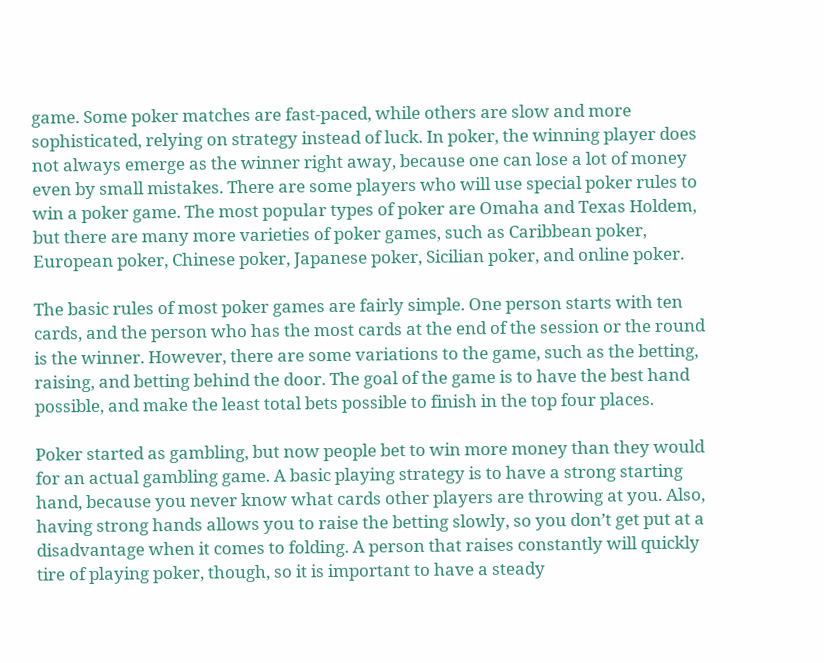game. Some poker matches are fast-paced, while others are slow and more sophisticated, relying on strategy instead of luck. In poker, the winning player does not always emerge as the winner right away, because one can lose a lot of money even by small mistakes. There are some players who will use special poker rules to win a poker game. The most popular types of poker are Omaha and Texas Holdem, but there are many more varieties of poker games, such as Caribbean poker, European poker, Chinese poker, Japanese poker, Sicilian poker, and online poker.

The basic rules of most poker games are fairly simple. One person starts with ten cards, and the person who has the most cards at the end of the session or the round is the winner. However, there are some variations to the game, such as the betting, raising, and betting behind the door. The goal of the game is to have the best hand possible, and make the least total bets possible to finish in the top four places.

Poker started as gambling, but now people bet to win more money than they would for an actual gambling game. A basic playing strategy is to have a strong starting hand, because you never know what cards other players are throwing at you. Also, having strong hands allows you to raise the betting slowly, so you don’t get put at a disadvantage when it comes to folding. A person that raises constantly will quickly tire of playing poker, though, so it is important to have a steady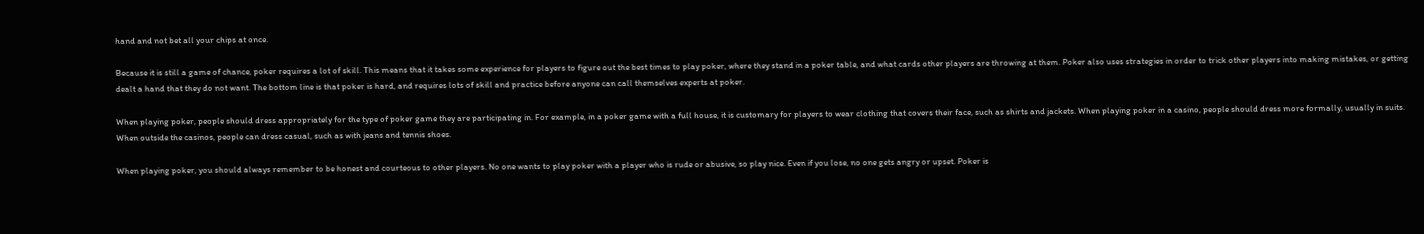hand and not bet all your chips at once.

Because it is still a game of chance, poker requires a lot of skill. This means that it takes some experience for players to figure out the best times to play poker, where they stand in a poker table, and what cards other players are throwing at them. Poker also uses strategies in order to trick other players into making mistakes, or getting dealt a hand that they do not want. The bottom line is that poker is hard, and requires lots of skill and practice before anyone can call themselves experts at poker.

When playing poker, people should dress appropriately for the type of poker game they are participating in. For example, in a poker game with a full house, it is customary for players to wear clothing that covers their face, such as shirts and jackets. When playing poker in a casino, people should dress more formally, usually in suits. When outside the casinos, people can dress casual, such as with jeans and tennis shoes.

When playing poker, you should always remember to be honest and courteous to other players. No one wants to play poker with a player who is rude or abusive, so play nice. Even if you lose, no one gets angry or upset. Poker is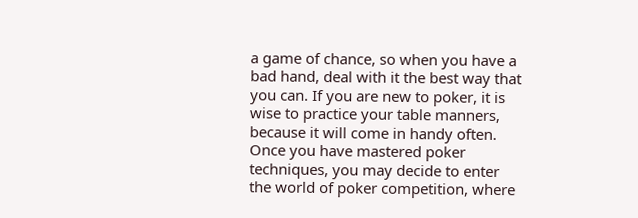a game of chance, so when you have a bad hand, deal with it the best way that you can. If you are new to poker, it is wise to practice your table manners, because it will come in handy often. Once you have mastered poker techniques, you may decide to enter the world of poker competition, where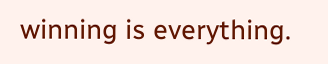winning is everything.